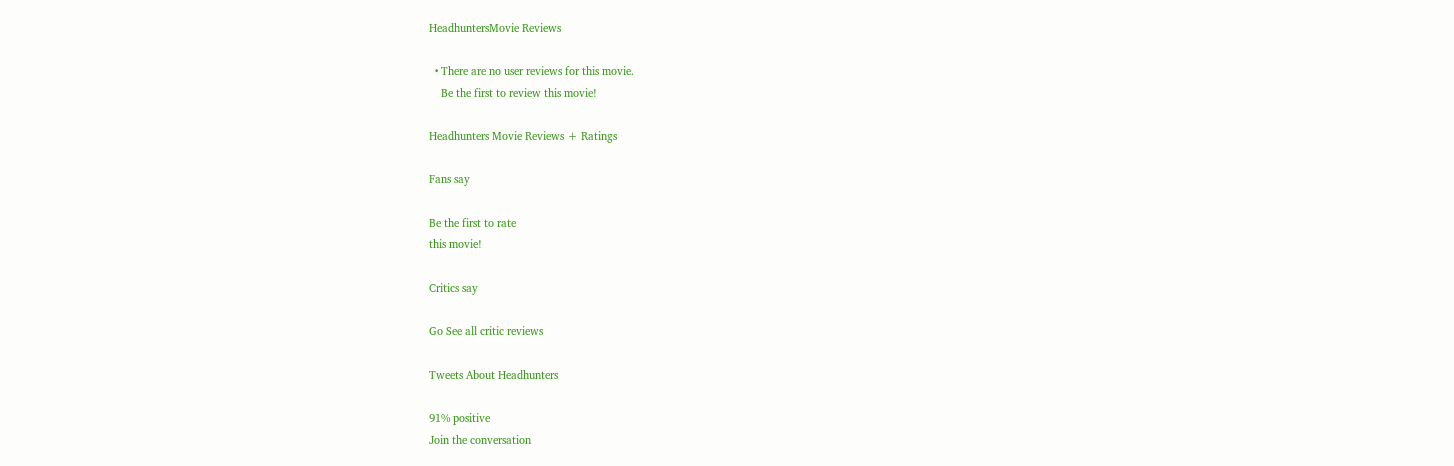HeadhuntersMovie Reviews

  • There are no user reviews for this movie.
    Be the first to review this movie!

Headhunters Movie Reviews + Ratings

Fans say

Be the first to rate
this movie!

Critics say

Go See all critic reviews

Tweets About Headhunters

91% positive
Join the conversation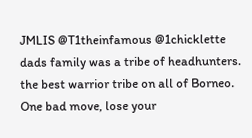JMLIS @T1theinfamous @1chicklette dads family was a tribe of headhunters. the best warrior tribe on all of Borneo. One bad move, lose your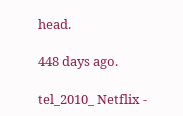head.

448 days ago.

tel_2010_ Netflix -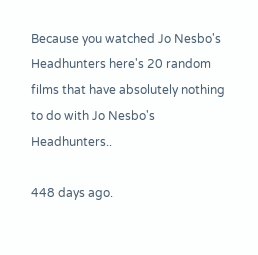Because you watched Jo Nesbo's Headhunters here's 20 random films that have absolutely nothing to do with Jo Nesbo's Headhunters..

448 days ago.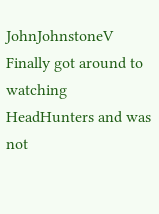JohnJohnstoneV Finally got around to watching HeadHunters and was not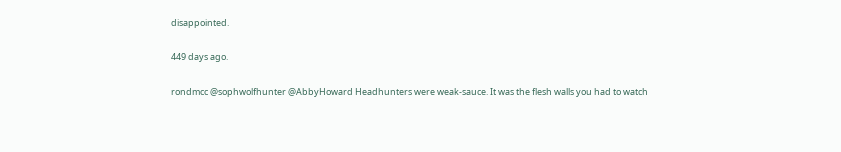disappointed.

449 days ago.

rondmcc @sophwolfhunter @AbbyHoward Headhunters were weak-sauce. It was the flesh walls you had to watch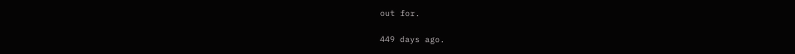out for.

449 days ago.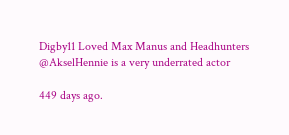Digby11 Loved Max Manus and Headhunters @AkselHennie is a very underrated actor

449 days ago.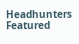Headhunters Featured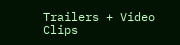Trailers + Video Clips